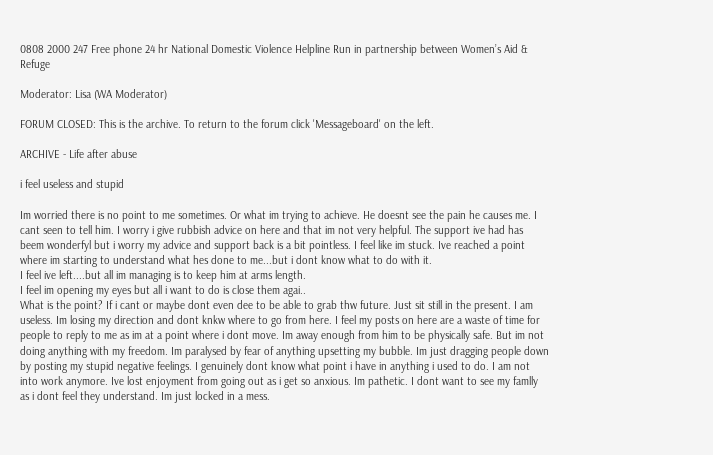0808 2000 247 Free phone 24 hr National Domestic Violence Helpline Run in partnership between Women’s Aid & Refuge

Moderator: Lisa (WA Moderator)

FORUM CLOSED: This is the archive. To return to the forum click 'Messageboard' on the left.

ARCHIVE - Life after abuse

i feel useless and stupid

Im worried there is no point to me sometimes. Or what im trying to achieve. He doesnt see the pain he causes me. I cant seen to tell him. I worry i give rubbish advice on here and that im not very helpful. The support ive had has beem wonderfyl but i worry my advice and support back is a bit pointless. I feel like im stuck. Ive reached a point where im starting to understand what hes done to me...but i dont know what to do with it.
I feel ive left....but all im managing is to keep him at arms length.
I feel im opening my eyes but all i want to do is close them agai..
What is the point? If i cant or maybe dont even dee to be able to grab thw future. Just sit still in the present. I am useless. Im losing my direction and dont knkw where to go from here. I feel my posts on here are a waste of time for people to reply to me as im at a point where i dont move. Im away enough from him to be physically safe. But im not doing anything with my freedom. Im paralysed by fear of anything upsetting my bubble. Im just dragging people down by posting my stupid negative feelings. I genuinely dont know what point i have in anything i used to do. I am not into work anymore. Ive lost enjoyment from going out as i get so anxious. Im pathetic. I dont want to see my famlly as i dont feel they understand. Im just locked in a mess.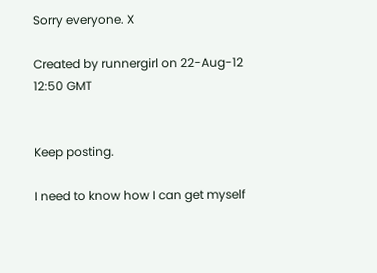Sorry everyone. X

Created by runnergirl on 22-Aug-12 12:50 GMT


Keep posting.

I need to know how I can get myself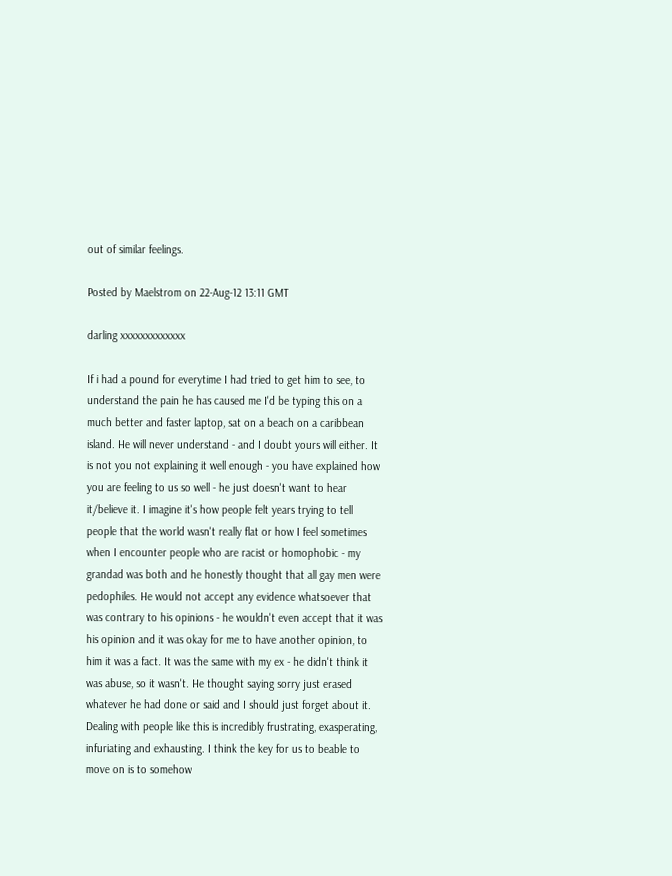out of similar feelings.

Posted by Maelstrom on 22-Aug-12 13:11 GMT

darling xxxxxxxxxxxxx

If i had a pound for everytime I had tried to get him to see, to understand the pain he has caused me I'd be typing this on a much better and faster laptop, sat on a beach on a caribbean island. He will never understand - and I doubt yours will either. It is not you not explaining it well enough - you have explained how you are feeling to us so well - he just doesn't want to hear it/believe it. I imagine it's how people felt years trying to tell people that the world wasn't really flat or how I feel sometimes when I encounter people who are racist or homophobic - my grandad was both and he honestly thought that all gay men were pedophiles. He would not accept any evidence whatsoever that was contrary to his opinions - he wouldn't even accept that it was his opinion and it was okay for me to have another opinion, to him it was a fact. It was the same with my ex - he didn't think it was abuse, so it wasn't. He thought saying sorry just erased whatever he had done or said and I should just forget about it. Dealing with people like this is incredibly frustrating, exasperating, infuriating and exhausting. I think the key for us to beable to move on is to somehow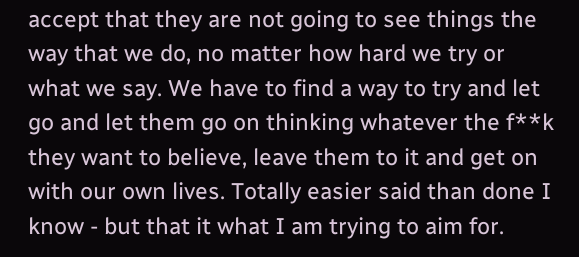accept that they are not going to see things the way that we do, no matter how hard we try or what we say. We have to find a way to try and let go and let them go on thinking whatever the f**k they want to believe, leave them to it and get on with our own lives. Totally easier said than done I know - but that it what I am trying to aim for.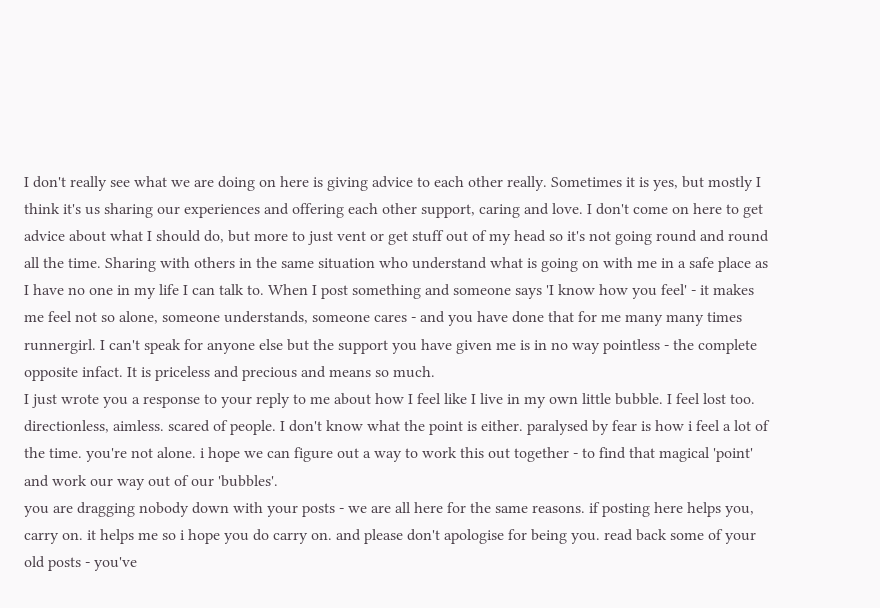I don't really see what we are doing on here is giving advice to each other really. Sometimes it is yes, but mostly I think it's us sharing our experiences and offering each other support, caring and love. I don't come on here to get advice about what I should do, but more to just vent or get stuff out of my head so it's not going round and round all the time. Sharing with others in the same situation who understand what is going on with me in a safe place as I have no one in my life I can talk to. When I post something and someone says 'I know how you feel' - it makes me feel not so alone, someone understands, someone cares - and you have done that for me many many times runnergirl. I can't speak for anyone else but the support you have given me is in no way pointless - the complete opposite infact. It is priceless and precious and means so much.
I just wrote you a response to your reply to me about how I feel like I live in my own little bubble. I feel lost too. directionless, aimless. scared of people. I don't know what the point is either. paralysed by fear is how i feel a lot of the time. you're not alone. i hope we can figure out a way to work this out together - to find that magical 'point' and work our way out of our 'bubbles'.
you are dragging nobody down with your posts - we are all here for the same reasons. if posting here helps you, carry on. it helps me so i hope you do carry on. and please don't apologise for being you. read back some of your old posts - you've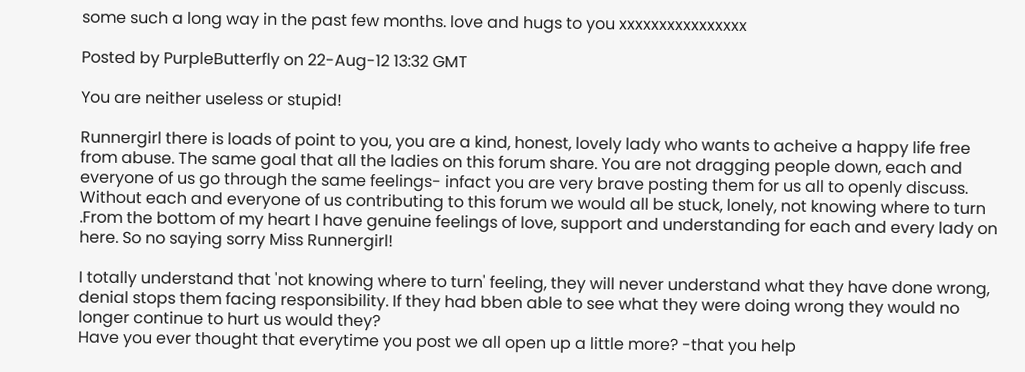some such a long way in the past few months. love and hugs to you xxxxxxxxxxxxxxxx

Posted by PurpleButterfly on 22-Aug-12 13:32 GMT

You are neither useless or stupid!

Runnergirl there is loads of point to you, you are a kind, honest, lovely lady who wants to acheive a happy life free from abuse. The same goal that all the ladies on this forum share. You are not dragging people down, each and everyone of us go through the same feelings- infact you are very brave posting them for us all to openly discuss. Without each and everyone of us contributing to this forum we would all be stuck, lonely, not knowing where to turn .From the bottom of my heart I have genuine feelings of love, support and understanding for each and every lady on here. So no saying sorry Miss Runnergirl!

I totally understand that 'not knowing where to turn' feeling, they will never understand what they have done wrong, denial stops them facing responsibility. If they had bben able to see what they were doing wrong they would no longer continue to hurt us would they?
Have you ever thought that everytime you post we all open up a little more? -that you help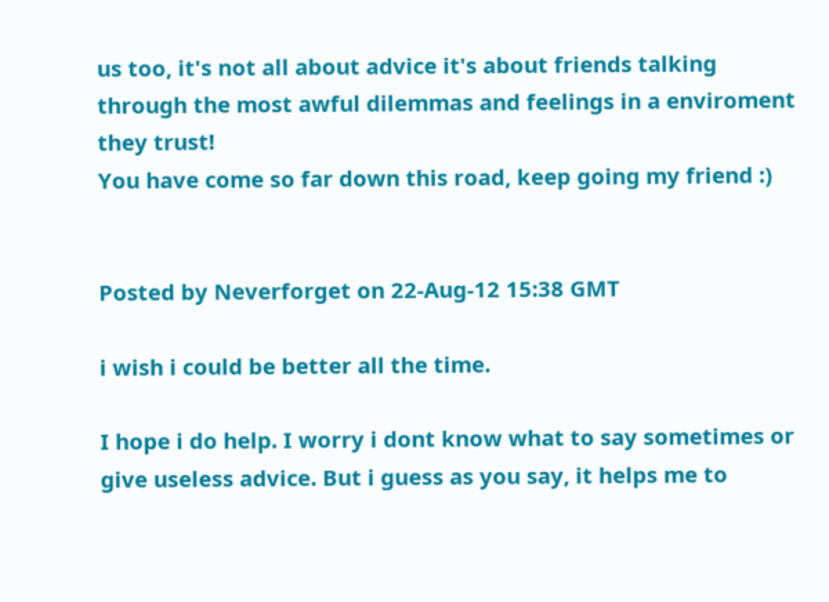us too, it's not all about advice it's about friends talking through the most awful dilemmas and feelings in a enviroment they trust!
You have come so far down this road, keep going my friend :)


Posted by Neverforget on 22-Aug-12 15:38 GMT

i wish i could be better all the time.

I hope i do help. I worry i dont know what to say sometimes or give useless advice. But i guess as you say, it helps me to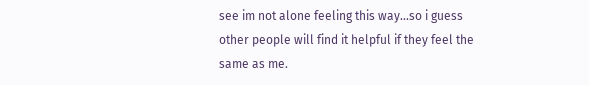see im not alone feeling this way...so i guess other people will find it helpful if they feel the same as me.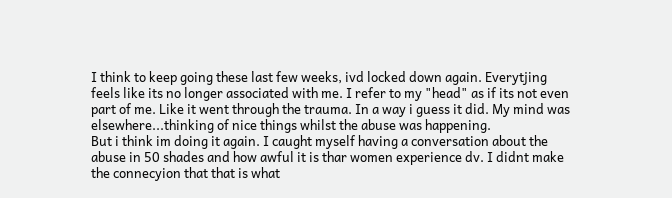I think to keep going these last few weeks, ivd locked down again. Everytjing feels like its no longer associated with me. I refer to my "head" as if its not even part of me. Like it went through the trauma. In a way i guess it did. My mind was elsewhere...thinking of nice things whilst the abuse was happening.
But i think im doing it again. I caught myself having a conversation about the abuse in 50 shades and how awful it is thar women experience dv. I didnt make the connecyion that that is what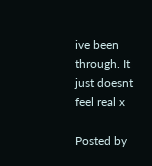ive been through. It just doesnt feel real x

Posted by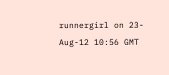runnergirl on 23-Aug-12 10:56 GMT